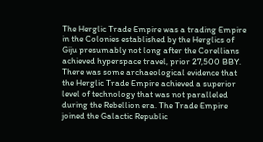The Herglic Trade Empire was a trading Empire in the Colonies established by the Herglics of Giju presumably not long after the Corellians achieved hyperspace travel, prior 27,500 BBY. There was some archaeological evidence that the Herglic Trade Empire achieved a superior level of technology that was not paralleled during the Rebellion era. The Trade Empire joined the Galactic Republic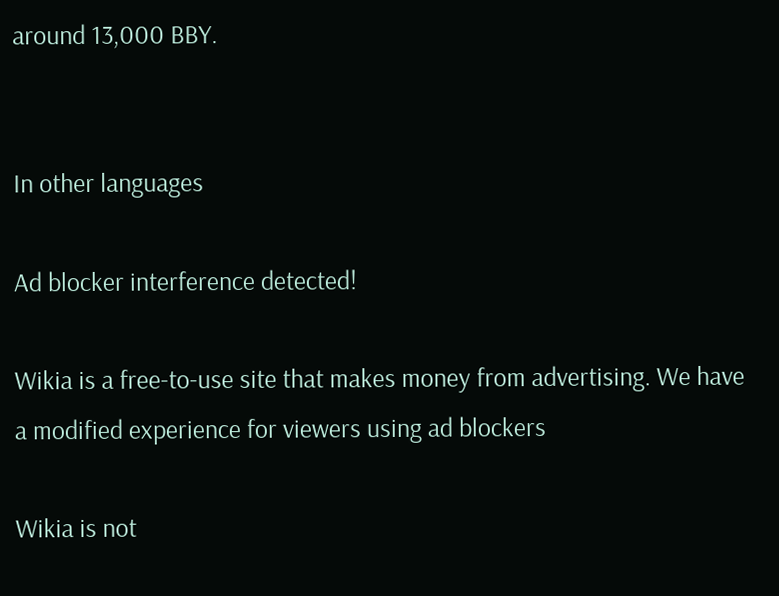around 13,000 BBY.


In other languages

Ad blocker interference detected!

Wikia is a free-to-use site that makes money from advertising. We have a modified experience for viewers using ad blockers

Wikia is not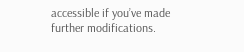accessible if you’ve made further modifications.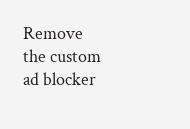Remove the custom ad blocker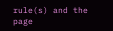rule(s) and the page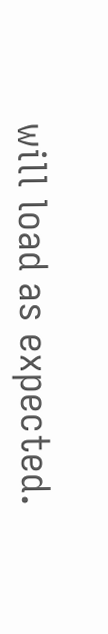will load as expected.